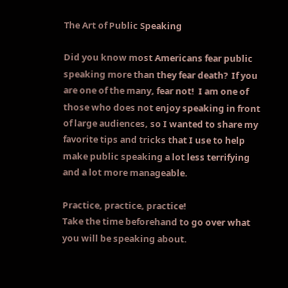The Art of Public Speaking

Did you know most Americans fear public speaking more than they fear death?  If you are one of the many, fear not!  I am one of those who does not enjoy speaking in front of large audiences, so I wanted to share my favorite tips and tricks that I use to help make public speaking a lot less terrifying and a lot more manageable.

Practice, practice, practice!
Take the time beforehand to go over what you will be speaking about.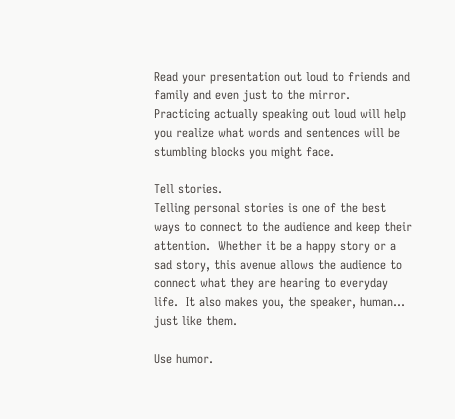Read your presentation out loud to friends and family and even just to the mirror.  Practicing actually speaking out loud will help you realize what words and sentences will be stumbling blocks you might face.

Tell stories.
Telling personal stories is one of the best ways to connect to the audience and keep their attention.  Whether it be a happy story or a sad story, this avenue allows the audience to connect what they are hearing to everyday life.  It also makes you, the speaker, human… just like them.

Use humor.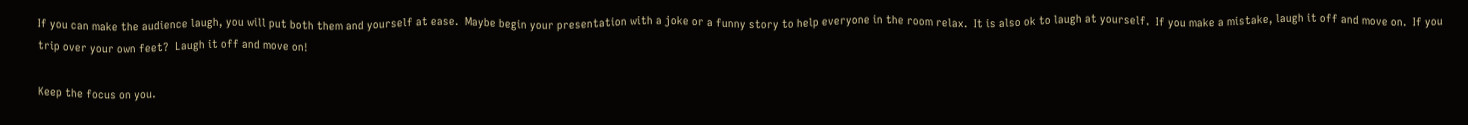If you can make the audience laugh, you will put both them and yourself at ease.  Maybe begin your presentation with a joke or a funny story to help everyone in the room relax.  It is also ok to laugh at yourself.  If you make a mistake, laugh it off and move on.  If you trip over your own feet?  Laugh it off and move on!

Keep the focus on you.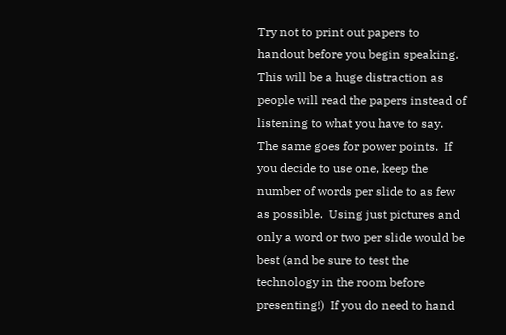Try not to print out papers to handout before you begin speaking.  This will be a huge distraction as people will read the papers instead of listening to what you have to say.  The same goes for power points.  If you decide to use one, keep the number of words per slide to as few as possible.  Using just pictures and only a word or two per slide would be best (and be sure to test the technology in the room before presenting!)  If you do need to hand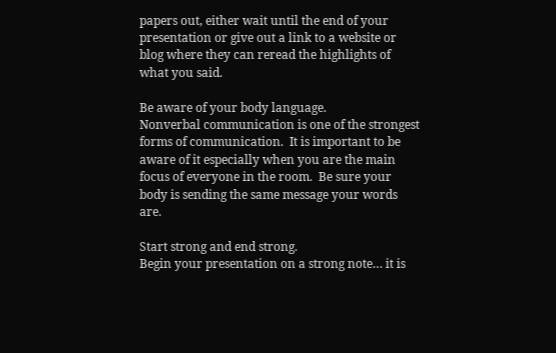papers out, either wait until the end of your presentation or give out a link to a website or blog where they can reread the highlights of what you said.

Be aware of your body language.
Nonverbal communication is one of the strongest forms of communication.  It is important to be aware of it especially when you are the main focus of everyone in the room.  Be sure your body is sending the same message your words are.

Start strong and end strong.
Begin your presentation on a strong note… it is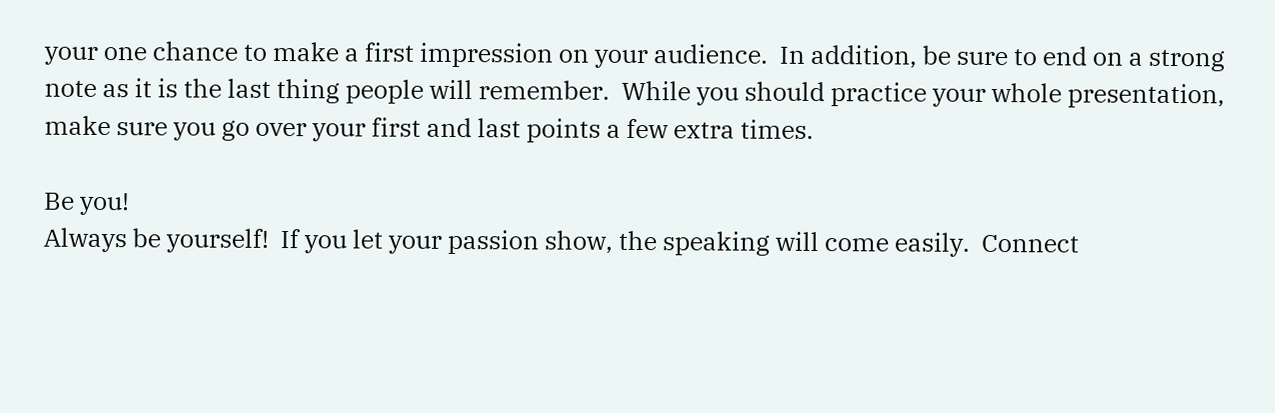your one chance to make a first impression on your audience.  In addition, be sure to end on a strong note as it is the last thing people will remember.  While you should practice your whole presentation, make sure you go over your first and last points a few extra times.

Be you!
Always be yourself!  If you let your passion show, the speaking will come easily.  Connect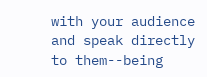with your audience and speak directly to them--being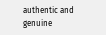authentic and genuine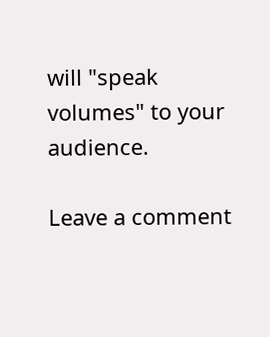will "speak volumes" to your audience.

Leave a comment